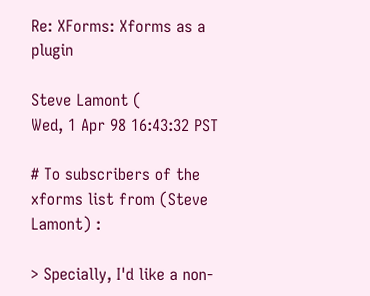Re: XForms: Xforms as a plugin

Steve Lamont (
Wed, 1 Apr 98 16:43:32 PST

# To subscribers of the xforms list from (Steve Lamont) :

> Specially, I'd like a non-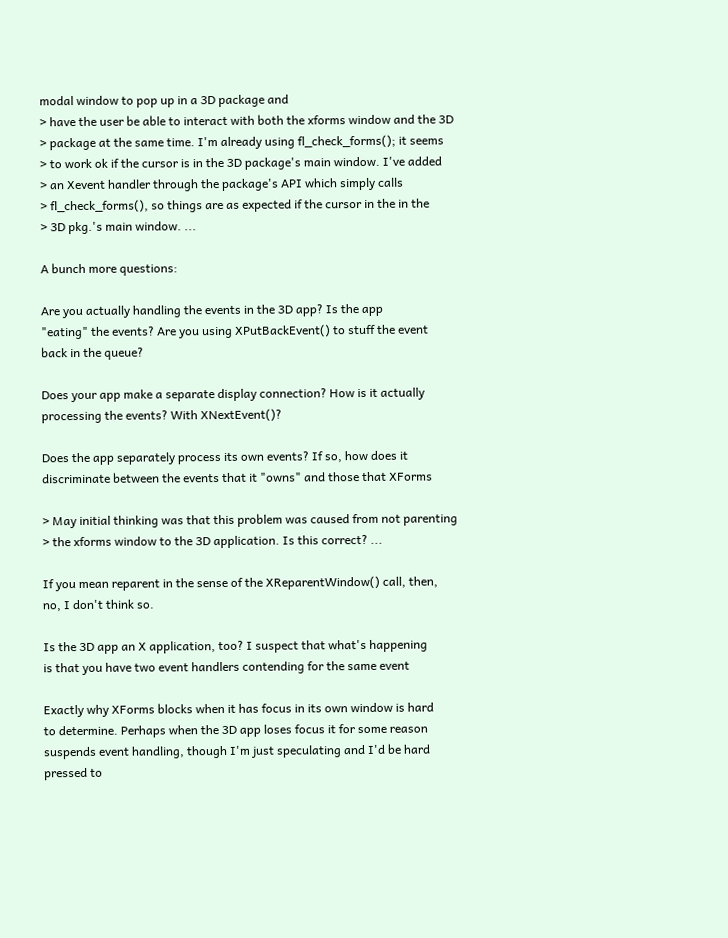modal window to pop up in a 3D package and
> have the user be able to interact with both the xforms window and the 3D
> package at the same time. I'm already using fl_check_forms(); it seems
> to work ok if the cursor is in the 3D package's main window. I've added
> an Xevent handler through the package's API which simply calls
> fl_check_forms(), so things are as expected if the cursor in the in the
> 3D pkg.'s main window. ...

A bunch more questions:

Are you actually handling the events in the 3D app? Is the app
"eating" the events? Are you using XPutBackEvent() to stuff the event
back in the queue?

Does your app make a separate display connection? How is it actually
processing the events? With XNextEvent()?

Does the app separately process its own events? If so, how does it
discriminate between the events that it "owns" and those that XForms

> May initial thinking was that this problem was caused from not parenting
> the xforms window to the 3D application. Is this correct? ...

If you mean reparent in the sense of the XReparentWindow() call, then,
no, I don't think so.

Is the 3D app an X application, too? I suspect that what's happening
is that you have two event handlers contending for the same event

Exactly why XForms blocks when it has focus in its own window is hard
to determine. Perhaps when the 3D app loses focus it for some reason
suspends event handling, though I'm just speculating and I'd be hard
pressed to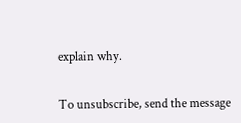explain why.


To unsubscribe, send the message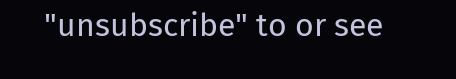"unsubscribe" to or see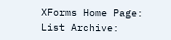XForms Home Page:
List Archive: